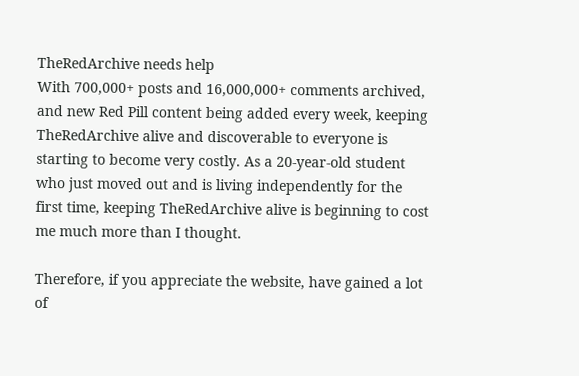TheRedArchive needs help
With 700,000+ posts and 16,000,000+ comments archived, and new Red Pill content being added every week, keeping TheRedArchive alive and discoverable to everyone is starting to become very costly. As a 20-year-old student who just moved out and is living independently for the first time, keeping TheRedArchive alive is beginning to cost me much more than I thought.

Therefore, if you appreciate the website, have gained a lot of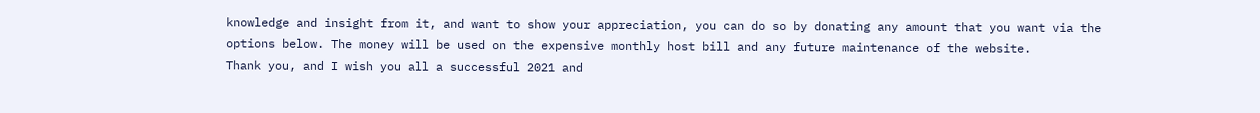knowledge and insight from it, and want to show your appreciation, you can do so by donating any amount that you want via the options below. The money will be used on the expensive monthly host bill and any future maintenance of the website.
Thank you, and I wish you all a successful 2021 and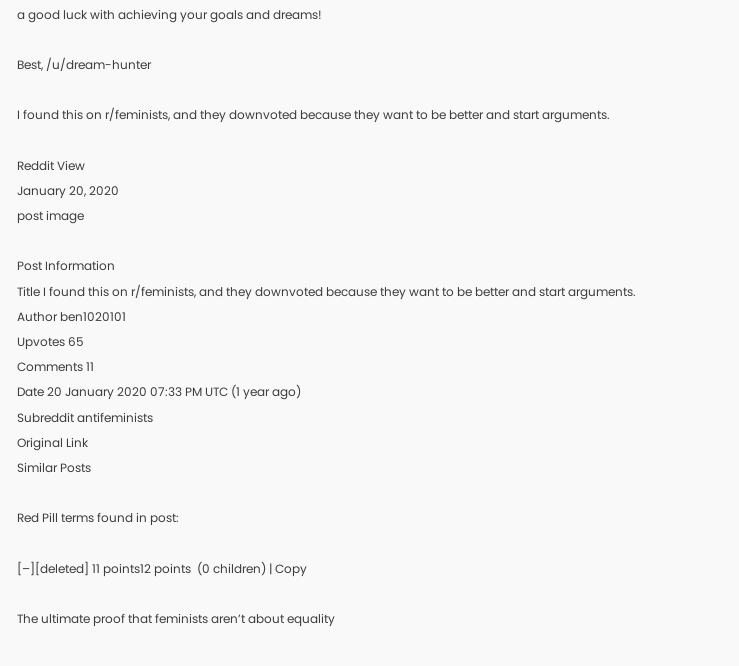a good luck with achieving your goals and dreams!

Best, /u/dream-hunter

I found this on r/feminists, and they downvoted because they want to be better and start arguments.

Reddit View
January 20, 2020
post image

Post Information
Title I found this on r/feminists, and they downvoted because they want to be better and start arguments.
Author ben1020101
Upvotes 65
Comments 11
Date 20 January 2020 07:33 PM UTC (1 year ago)
Subreddit antifeminists
Original Link
Similar Posts

Red Pill terms found in post:

[–][deleted] 11 points12 points  (0 children) | Copy

The ultimate proof that feminists aren’t about equality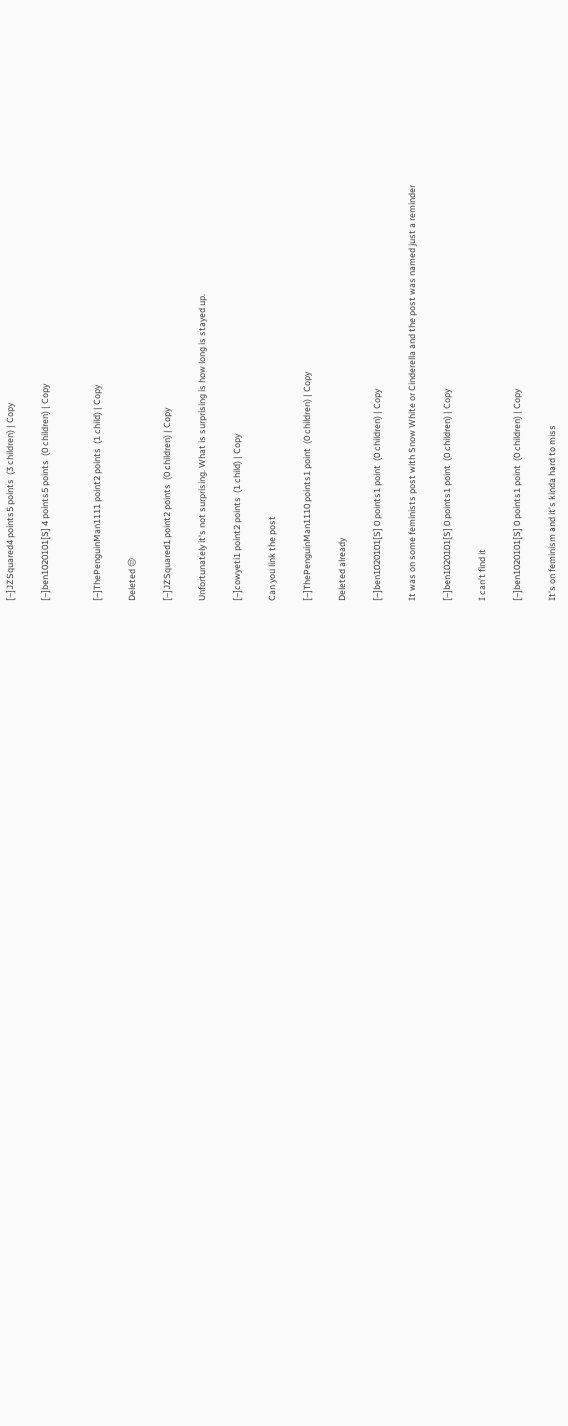[–]JZSquared4 points5 points  (3 children) | Copy

[–]ben1020101[S] 4 points5 points  (0 children) | Copy


[–]ThePenguinMan1111 point2 points  (1 child) | Copy

Deleted 😒

[–]JZSquared1 point2 points  (0 children) | Copy

Unfortunately it's not surprising. What is surprising is how long is stayed up.

[–]cowyeti1 point2 points  (1 child) | Copy

Can you link the post

[–]ThePenguinMan1110 points1 point  (0 children) | Copy

Deleted already

[–]ben1020101[S] 0 points1 point  (0 children) | Copy

It was on some feminists post with Snow White or Cinderella and the post was named just a reminder

[–]ben1020101[S] 0 points1 point  (0 children) | Copy

I can’t find it

[–]ben1020101[S] 0 points1 point  (0 children) | Copy

It’s on feminism and it’s kinda hard to miss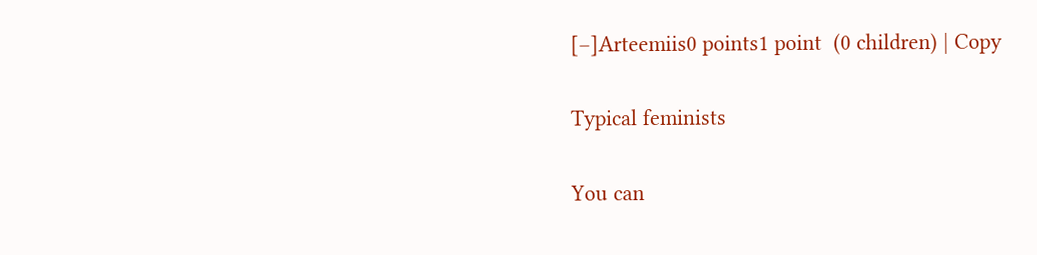[–]Arteemiis0 points1 point  (0 children) | Copy

Typical feminists

You can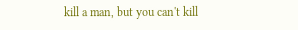kill a man, but you can't kill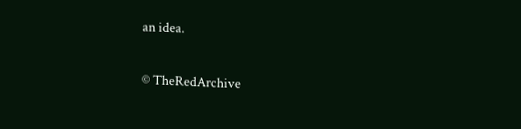an idea.

© TheRedArchive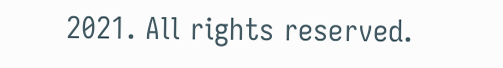2021. All rights reserved.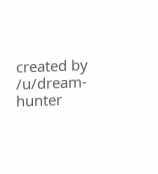created by /u/dream-hunter